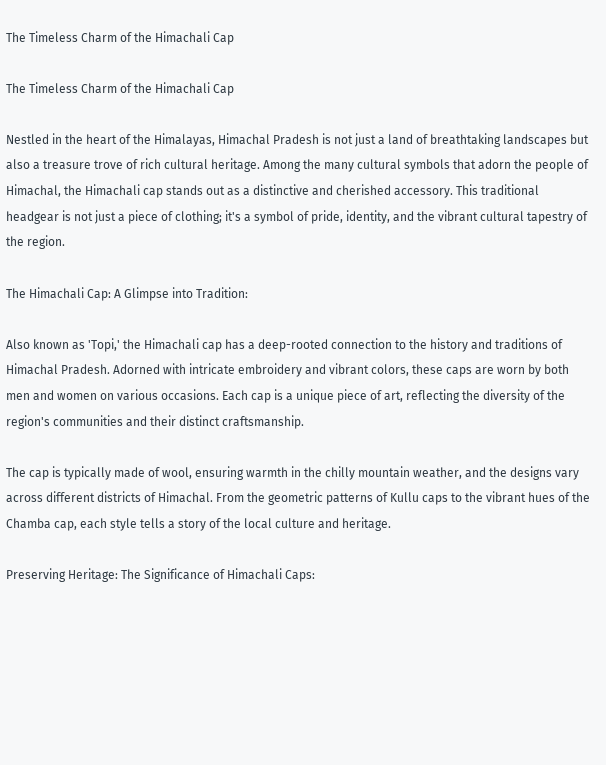The Timeless Charm of the Himachali Cap

The Timeless Charm of the Himachali Cap

Nestled in the heart of the Himalayas, Himachal Pradesh is not just a land of breathtaking landscapes but also a treasure trove of rich cultural heritage. Among the many cultural symbols that adorn the people of Himachal, the Himachali cap stands out as a distinctive and cherished accessory. This traditional headgear is not just a piece of clothing; it's a symbol of pride, identity, and the vibrant cultural tapestry of the region.

The Himachali Cap: A Glimpse into Tradition:

Also known as 'Topi,' the Himachali cap has a deep-rooted connection to the history and traditions of Himachal Pradesh. Adorned with intricate embroidery and vibrant colors, these caps are worn by both men and women on various occasions. Each cap is a unique piece of art, reflecting the diversity of the region's communities and their distinct craftsmanship.

The cap is typically made of wool, ensuring warmth in the chilly mountain weather, and the designs vary across different districts of Himachal. From the geometric patterns of Kullu caps to the vibrant hues of the Chamba cap, each style tells a story of the local culture and heritage.

Preserving Heritage: The Significance of Himachali Caps: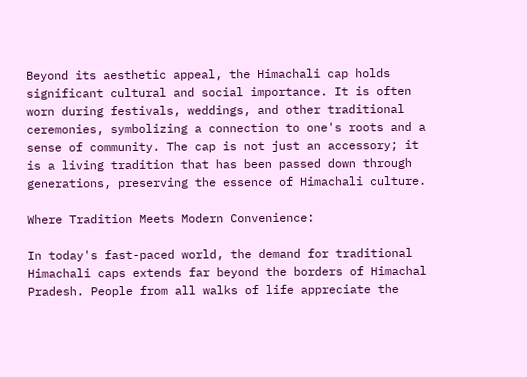Beyond its aesthetic appeal, the Himachali cap holds significant cultural and social importance. It is often worn during festivals, weddings, and other traditional ceremonies, symbolizing a connection to one's roots and a sense of community. The cap is not just an accessory; it is a living tradition that has been passed down through generations, preserving the essence of Himachali culture.

Where Tradition Meets Modern Convenience:

In today's fast-paced world, the demand for traditional Himachali caps extends far beyond the borders of Himachal Pradesh. People from all walks of life appreciate the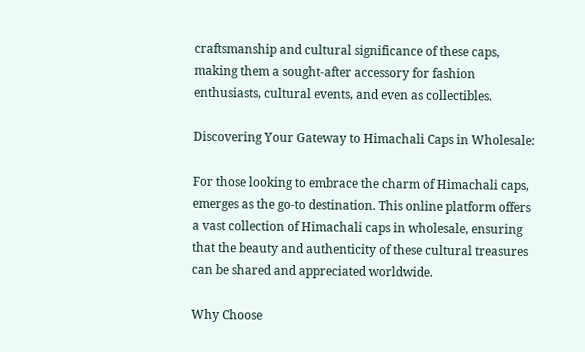craftsmanship and cultural significance of these caps, making them a sought-after accessory for fashion enthusiasts, cultural events, and even as collectibles.

Discovering Your Gateway to Himachali Caps in Wholesale:

For those looking to embrace the charm of Himachali caps, emerges as the go-to destination. This online platform offers a vast collection of Himachali caps in wholesale, ensuring that the beauty and authenticity of these cultural treasures can be shared and appreciated worldwide.

Why Choose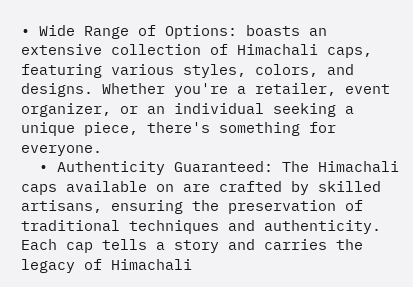• Wide Range of Options: boasts an extensive collection of Himachali caps, featuring various styles, colors, and designs. Whether you're a retailer, event organizer, or an individual seeking a unique piece, there's something for everyone.
  • Authenticity Guaranteed: The Himachali caps available on are crafted by skilled artisans, ensuring the preservation of traditional techniques and authenticity. Each cap tells a story and carries the legacy of Himachali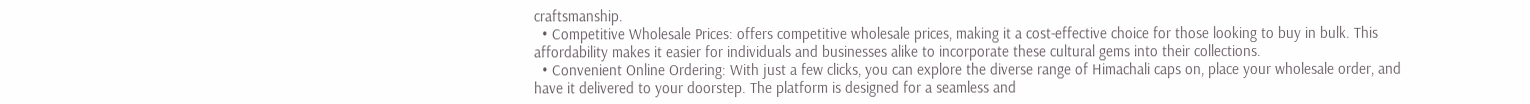craftsmanship.
  • Competitive Wholesale Prices: offers competitive wholesale prices, making it a cost-effective choice for those looking to buy in bulk. This affordability makes it easier for individuals and businesses alike to incorporate these cultural gems into their collections.
  • Convenient Online Ordering: With just a few clicks, you can explore the diverse range of Himachali caps on, place your wholesale order, and have it delivered to your doorstep. The platform is designed for a seamless and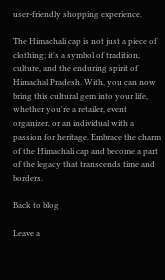user-friendly shopping experience.

The Himachali cap is not just a piece of clothing; it's a symbol of tradition, culture, and the enduring spirit of Himachal Pradesh. With, you can now bring this cultural gem into your life, whether you're a retailer, event organizer, or an individual with a passion for heritage. Embrace the charm of the Himachali cap and become a part of the legacy that transcends time and borders.

Back to blog

Leave a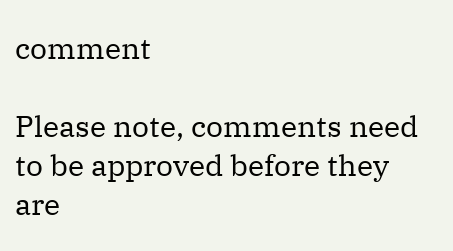comment

Please note, comments need to be approved before they are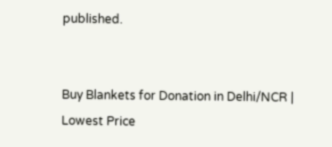published.


Buy Blankets for Donation in Delhi/NCR | Lowest Price